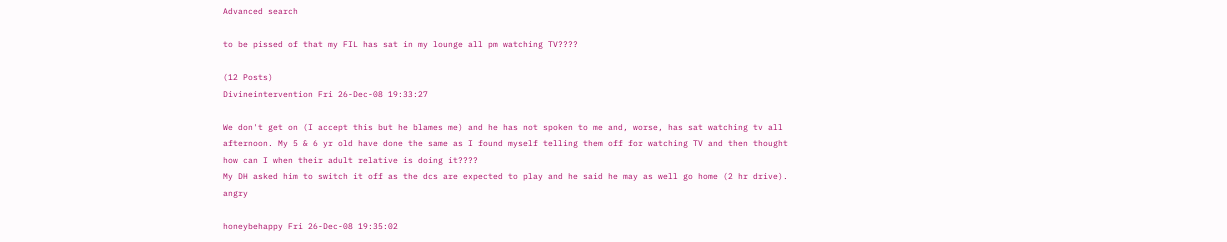Advanced search

to be pissed of that my FIL has sat in my lounge all pm watching TV????

(12 Posts)
Divineintervention Fri 26-Dec-08 19:33:27

We don't get on (I accept this but he blames me) and he has not spoken to me and, worse, has sat watching tv all afternoon. My 5 & 6 yr old have done the same as I found myself telling them off for watching TV and then thought how can I when their adult relative is doing it????
My DH asked him to switch it off as the dcs are expected to play and he said he may as well go home (2 hr drive). angry

honeybehappy Fri 26-Dec-08 19:35:02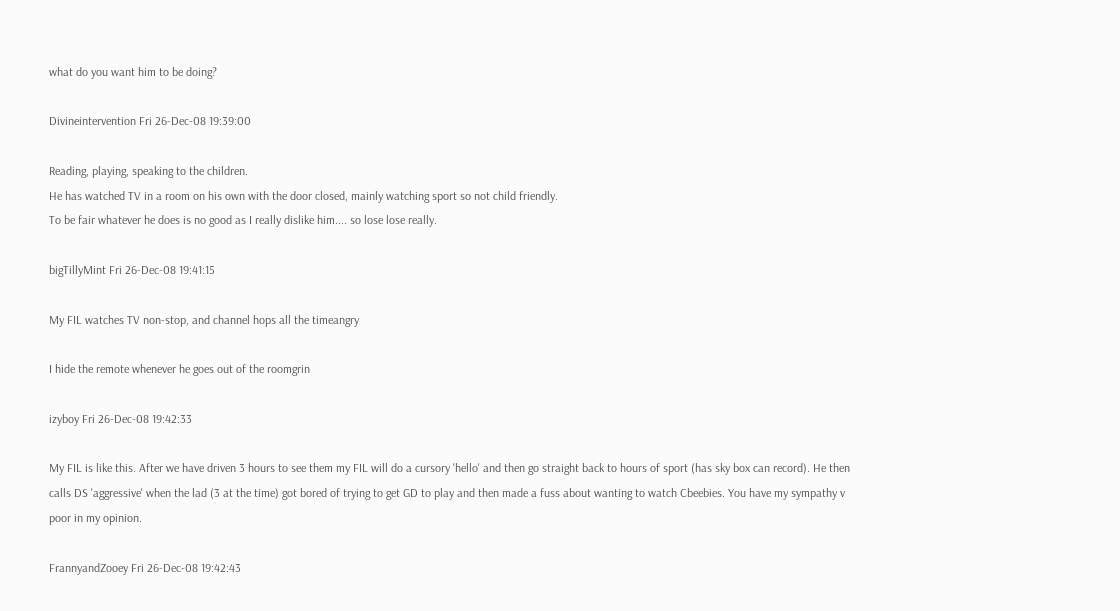what do you want him to be doing?

Divineintervention Fri 26-Dec-08 19:39:00

Reading, playing, speaking to the children.
He has watched TV in a room on his own with the door closed, mainly watching sport so not child friendly.
To be fair whatever he does is no good as I really dislike him.... so lose lose really.

bigTillyMint Fri 26-Dec-08 19:41:15

My FIL watches TV non-stop, and channel hops all the timeangry

I hide the remote whenever he goes out of the roomgrin

izyboy Fri 26-Dec-08 19:42:33

My FIL is like this. After we have driven 3 hours to see them my FIL will do a cursory 'hello' and then go straight back to hours of sport (has sky box can record). He then calls DS 'aggressive' when the lad (3 at the time) got bored of trying to get GD to play and then made a fuss about wanting to watch Cbeebies. You have my sympathy v poor in my opinion.

FrannyandZooey Fri 26-Dec-08 19:42:43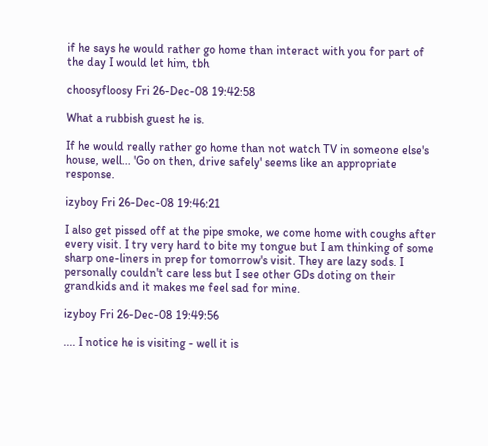if he says he would rather go home than interact with you for part of the day I would let him, tbh

choosyfloosy Fri 26-Dec-08 19:42:58

What a rubbish guest he is.

If he would really rather go home than not watch TV in someone else's house, well... 'Go on then, drive safely' seems like an appropriate response.

izyboy Fri 26-Dec-08 19:46:21

I also get pissed off at the pipe smoke, we come home with coughs after every visit. I try very hard to bite my tongue but I am thinking of some sharp one-liners in prep for tomorrow's visit. They are lazy sods. I personally couldn't care less but I see other GDs doting on their grandkids and it makes me feel sad for mine.

izyboy Fri 26-Dec-08 19:49:56

.... I notice he is visiting - well it is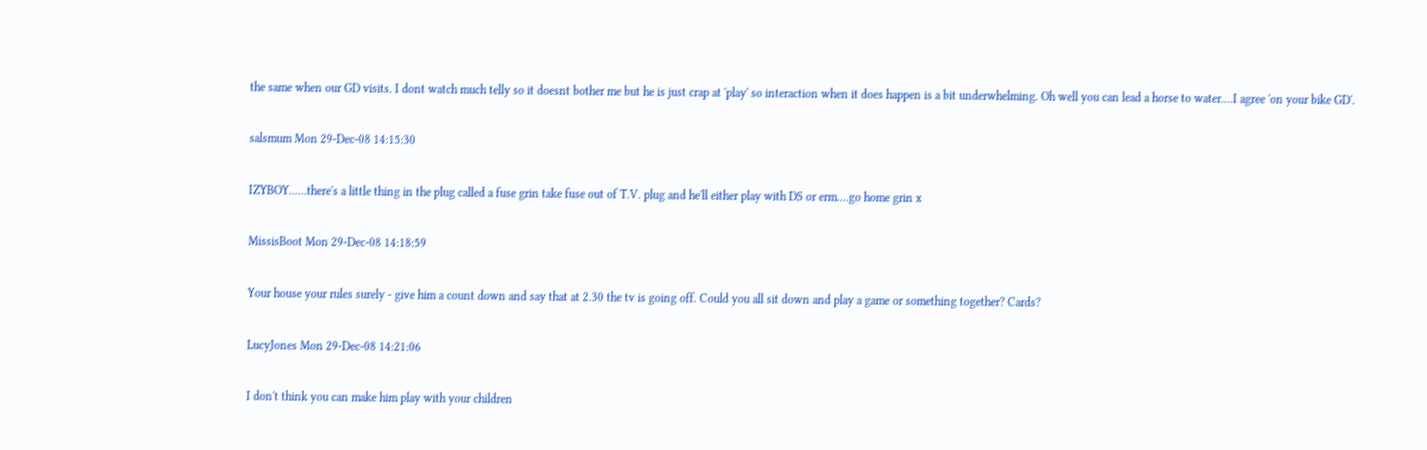the same when our GD visits. I dont watch much telly so it doesnt bother me but he is just crap at 'play' so interaction when it does happen is a bit underwhelming. Oh well you can lead a horse to water....I agree 'on your bike GD'.

salsmum Mon 29-Dec-08 14:15:30

IZYBOY......there's a little thing in the plug called a fuse grin take fuse out of T.V. plug and he'll either play with DS or erm....go home grin x

MissisBoot Mon 29-Dec-08 14:18:59

Your house your rules surely - give him a count down and say that at 2.30 the tv is going off. Could you all sit down and play a game or something together? Cards?

LucyJones Mon 29-Dec-08 14:21:06

I don't think you can make him play with your children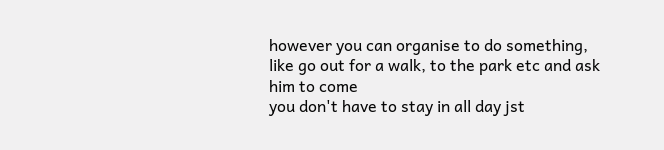however you can organise to do something, like go out for a walk, to the park etc and ask him to come
you don't have to stay in all day jst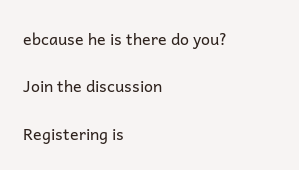ebcause he is there do you?

Join the discussion

Registering is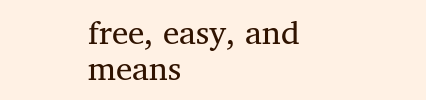free, easy, and means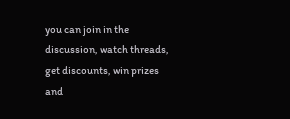you can join in the discussion, watch threads, get discounts, win prizes and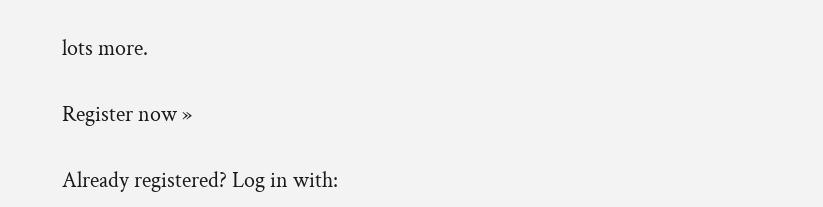lots more.

Register now »

Already registered? Log in with: